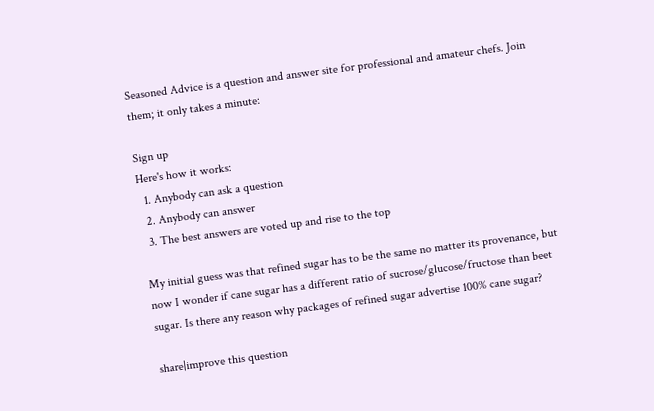Seasoned Advice is a question and answer site for professional and amateur chefs. Join them; it only takes a minute:

Sign up
Here's how it works:
  1. Anybody can ask a question
  2. Anybody can answer
  3. The best answers are voted up and rise to the top

My initial guess was that refined sugar has to be the same no matter its provenance, but now I wonder if cane sugar has a different ratio of sucrose/glucose/fructose than beet sugar. Is there any reason why packages of refined sugar advertise 100% cane sugar?

share|improve this question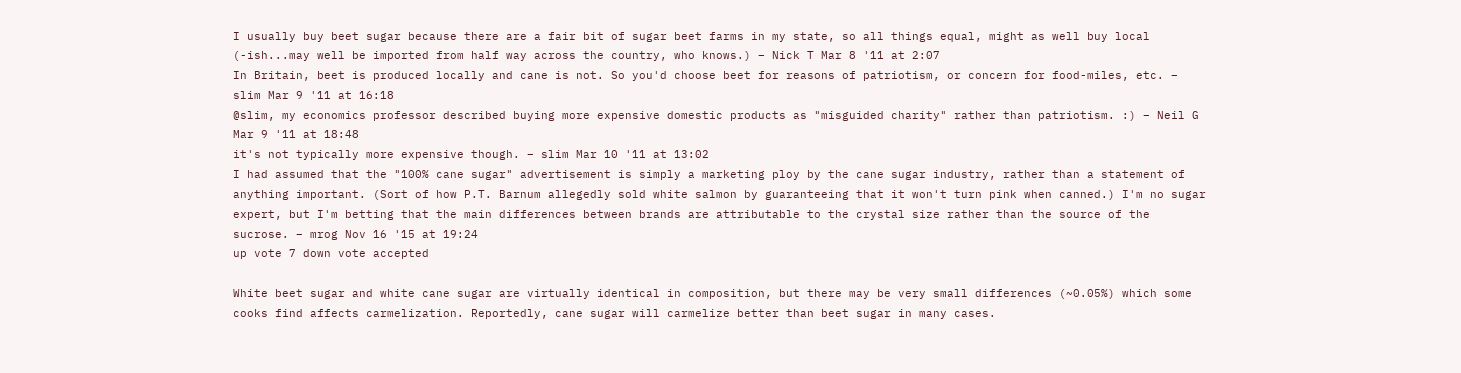I usually buy beet sugar because there are a fair bit of sugar beet farms in my state, so all things equal, might as well buy local (-ish...may well be imported from half way across the country, who knows.) – Nick T Mar 8 '11 at 2:07
In Britain, beet is produced locally and cane is not. So you'd choose beet for reasons of patriotism, or concern for food-miles, etc. – slim Mar 9 '11 at 16:18
@slim, my economics professor described buying more expensive domestic products as "misguided charity" rather than patriotism. :) – Neil G Mar 9 '11 at 18:48
it's not typically more expensive though. – slim Mar 10 '11 at 13:02
I had assumed that the "100% cane sugar" advertisement is simply a marketing ploy by the cane sugar industry, rather than a statement of anything important. (Sort of how P.T. Barnum allegedly sold white salmon by guaranteeing that it won't turn pink when canned.) I'm no sugar expert, but I'm betting that the main differences between brands are attributable to the crystal size rather than the source of the sucrose. – mrog Nov 16 '15 at 19:24
up vote 7 down vote accepted

White beet sugar and white cane sugar are virtually identical in composition, but there may be very small differences (~0.05%) which some cooks find affects carmelization. Reportedly, cane sugar will carmelize better than beet sugar in many cases.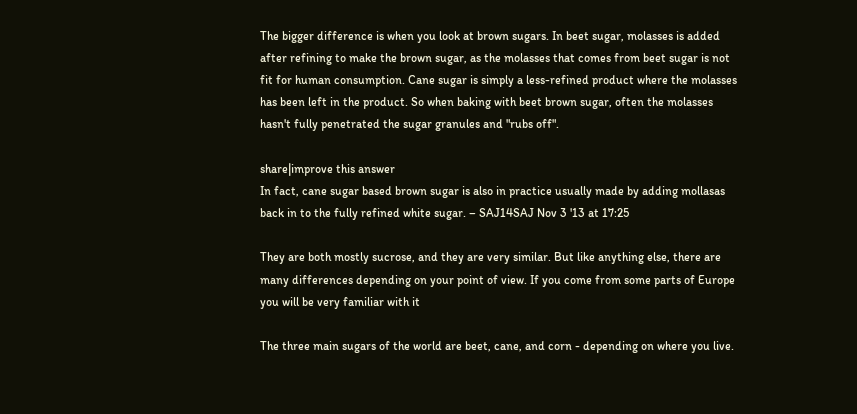The bigger difference is when you look at brown sugars. In beet sugar, molasses is added after refining to make the brown sugar, as the molasses that comes from beet sugar is not fit for human consumption. Cane sugar is simply a less-refined product where the molasses has been left in the product. So when baking with beet brown sugar, often the molasses hasn't fully penetrated the sugar granules and "rubs off".

share|improve this answer
In fact, cane sugar based brown sugar is also in practice usually made by adding mollasas back in to the fully refined white sugar. – SAJ14SAJ Nov 3 '13 at 17:25

They are both mostly sucrose, and they are very similar. But like anything else, there are many differences depending on your point of view. If you come from some parts of Europe you will be very familiar with it

The three main sugars of the world are beet, cane, and corn - depending on where you live.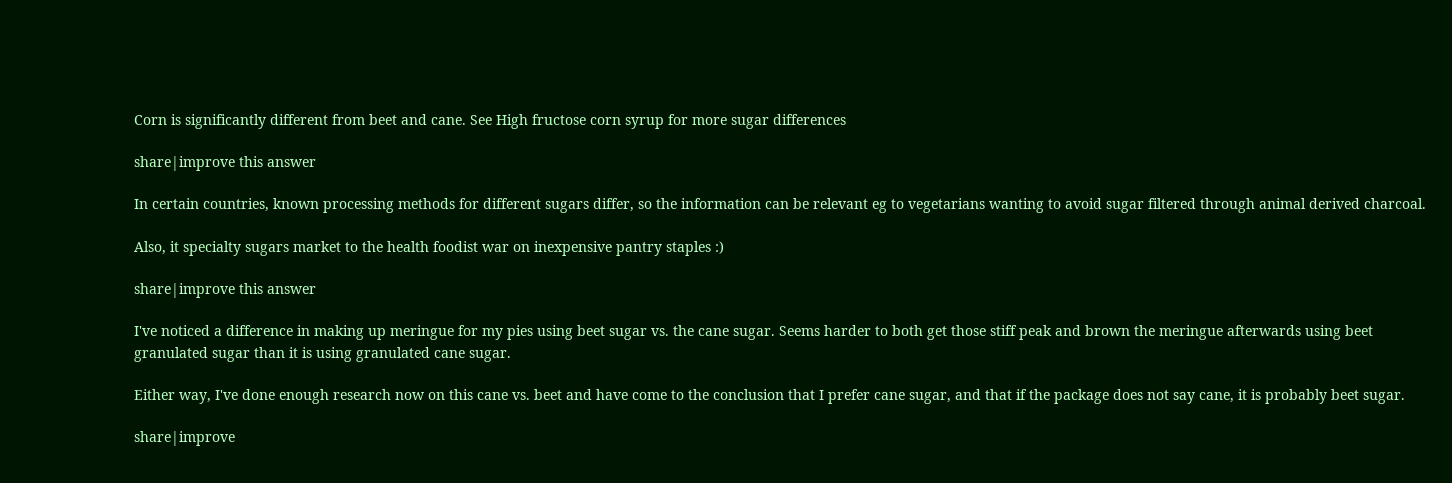Corn is significantly different from beet and cane. See High fructose corn syrup for more sugar differences

share|improve this answer

In certain countries, known processing methods for different sugars differ, so the information can be relevant eg to vegetarians wanting to avoid sugar filtered through animal derived charcoal.

Also, it specialty sugars market to the health foodist war on inexpensive pantry staples :)

share|improve this answer

I've noticed a difference in making up meringue for my pies using beet sugar vs. the cane sugar. Seems harder to both get those stiff peak and brown the meringue afterwards using beet granulated sugar than it is using granulated cane sugar.

Either way, I've done enough research now on this cane vs. beet and have come to the conclusion that I prefer cane sugar, and that if the package does not say cane, it is probably beet sugar.

share|improve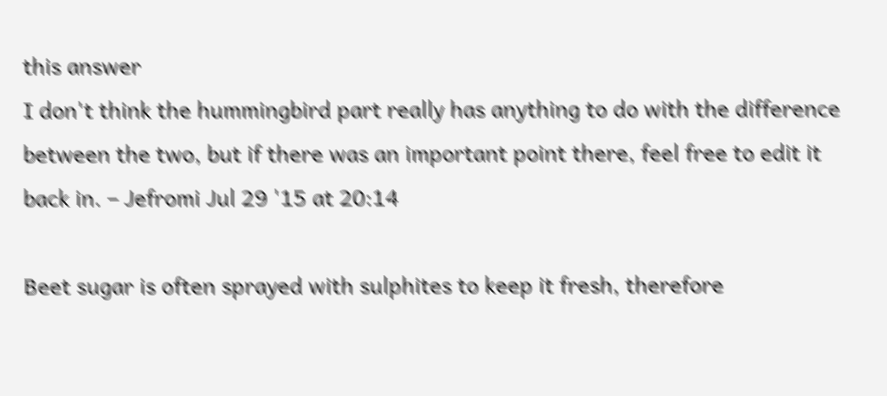this answer
I don't think the hummingbird part really has anything to do with the difference between the two, but if there was an important point there, feel free to edit it back in. – Jefromi Jul 29 '15 at 20:14

Beet sugar is often sprayed with sulphites to keep it fresh, therefore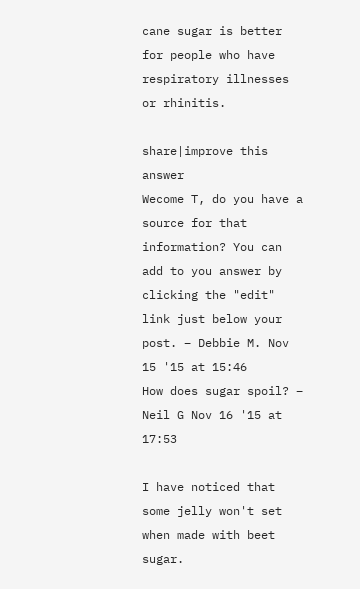cane sugar is better for people who have respiratory illnesses or rhinitis.

share|improve this answer
Wecome T, do you have a source for that information? You can add to you answer by clicking the "edit" link just below your post. – Debbie M. Nov 15 '15 at 15:46
How does sugar spoil? – Neil G Nov 16 '15 at 17:53

I have noticed that some jelly won't set when made with beet sugar.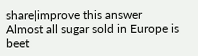share|improve this answer
Almost all sugar sold in Europe is beet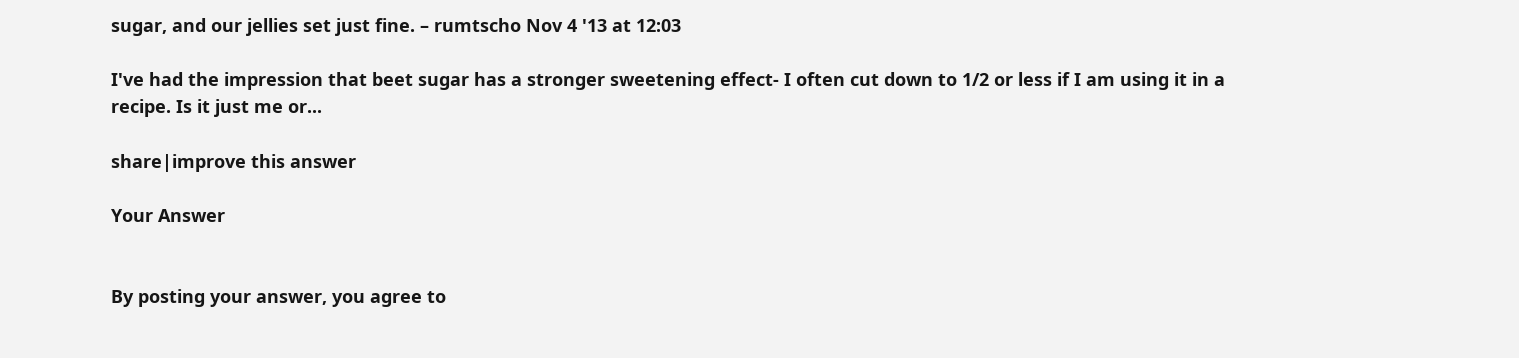sugar, and our jellies set just fine. – rumtscho Nov 4 '13 at 12:03

I've had the impression that beet sugar has a stronger sweetening effect- I often cut down to 1/2 or less if I am using it in a recipe. Is it just me or...

share|improve this answer

Your Answer


By posting your answer, you agree to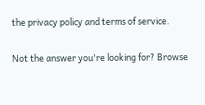the privacy policy and terms of service.

Not the answer you're looking for? Browse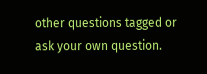other questions tagged or ask your own question.